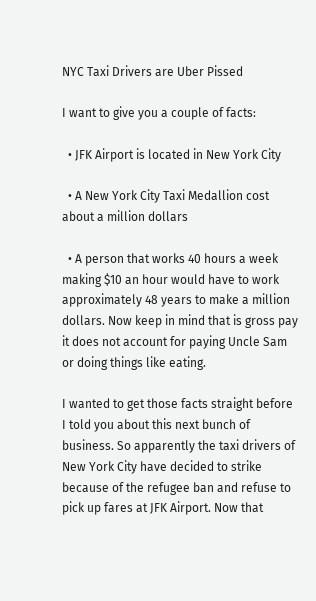NYC Taxi Drivers are Uber Pissed

I want to give you a couple of facts:

  • JFK Airport is located in New York City

  • A New York City Taxi Medallion cost about a million dollars

  • A person that works 40 hours a week making $10 an hour would have to work approximately 48 years to make a million dollars. Now keep in mind that is gross pay it does not account for paying Uncle Sam or doing things like eating.

I wanted to get those facts straight before I told you about this next bunch of business. So apparently the taxi drivers of New York City have decided to strike because of the refugee ban and refuse to pick up fares at JFK Airport. Now that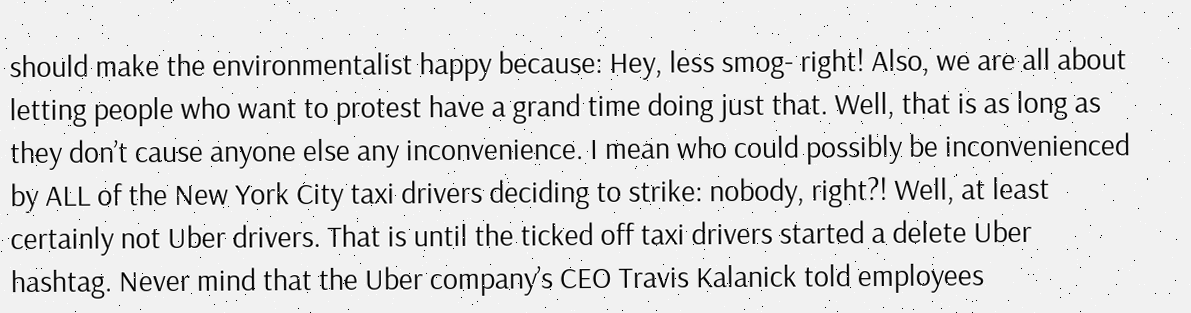should make the environmentalist happy because: Hey, less smog- right! Also, we are all about letting people who want to protest have a grand time doing just that. Well, that is as long as they don’t cause anyone else any inconvenience. I mean who could possibly be inconvenienced by ALL of the New York City taxi drivers deciding to strike: nobody, right?! Well, at least certainly not Uber drivers. That is until the ticked off taxi drivers started a delete Uber hashtag. Never mind that the Uber company’s CEO Travis Kalanick told employees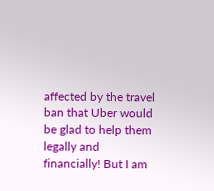affected by the travel ban that Uber would be glad to help them legally and financially! But I am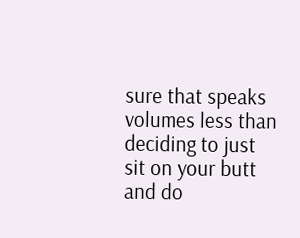sure that speaks volumes less than deciding to just sit on your butt and do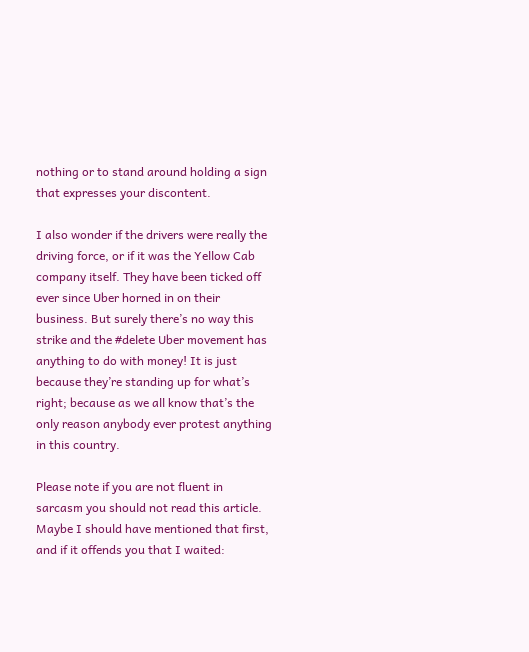nothing or to stand around holding a sign that expresses your discontent.

I also wonder if the drivers were really the driving force, or if it was the Yellow Cab company itself. They have been ticked off ever since Uber horned in on their business. But surely there’s no way this strike and the #delete Uber movement has anything to do with money! It is just because they’re standing up for what’s right; because as we all know that’s the only reason anybody ever protest anything in this country.

Please note if you are not fluent in sarcasm you should not read this article. Maybe I should have mentioned that first, and if it offends you that I waited: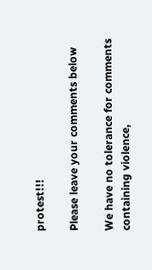protest!!!

Please leave your comments below

We have no tolerance for comments containing violence,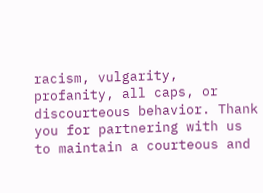racism, vulgarity, profanity, all caps, or discourteous behavior. Thank you for partnering with us to maintain a courteous and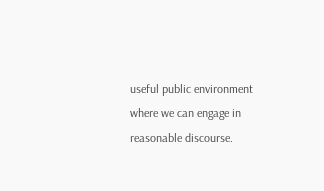useful public environment where we can engage in reasonable discourse.